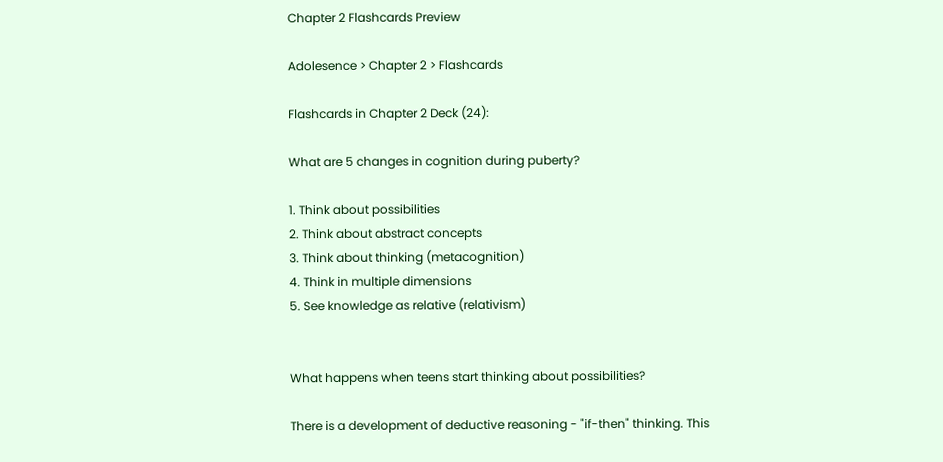Chapter 2 Flashcards Preview

Adolesence > Chapter 2 > Flashcards

Flashcards in Chapter 2 Deck (24):

What are 5 changes in cognition during puberty?

1. Think about possibilities
2. Think about abstract concepts
3. Think about thinking (metacognition)
4. Think in multiple dimensions
5. See knowledge as relative (relativism)


What happens when teens start thinking about possibilities?

There is a development of deductive reasoning - "if-then" thinking. This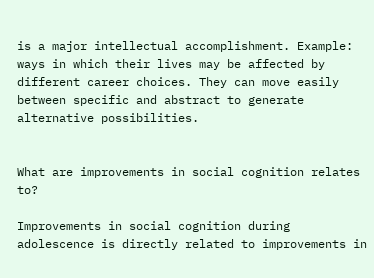is a major intellectual accomplishment. Example: ways in which their lives may be affected by different career choices. They can move easily between specific and abstract to generate alternative possibilities.


What are improvements in social cognition relates to?

Improvements in social cognition during adolescence is directly related to improvements in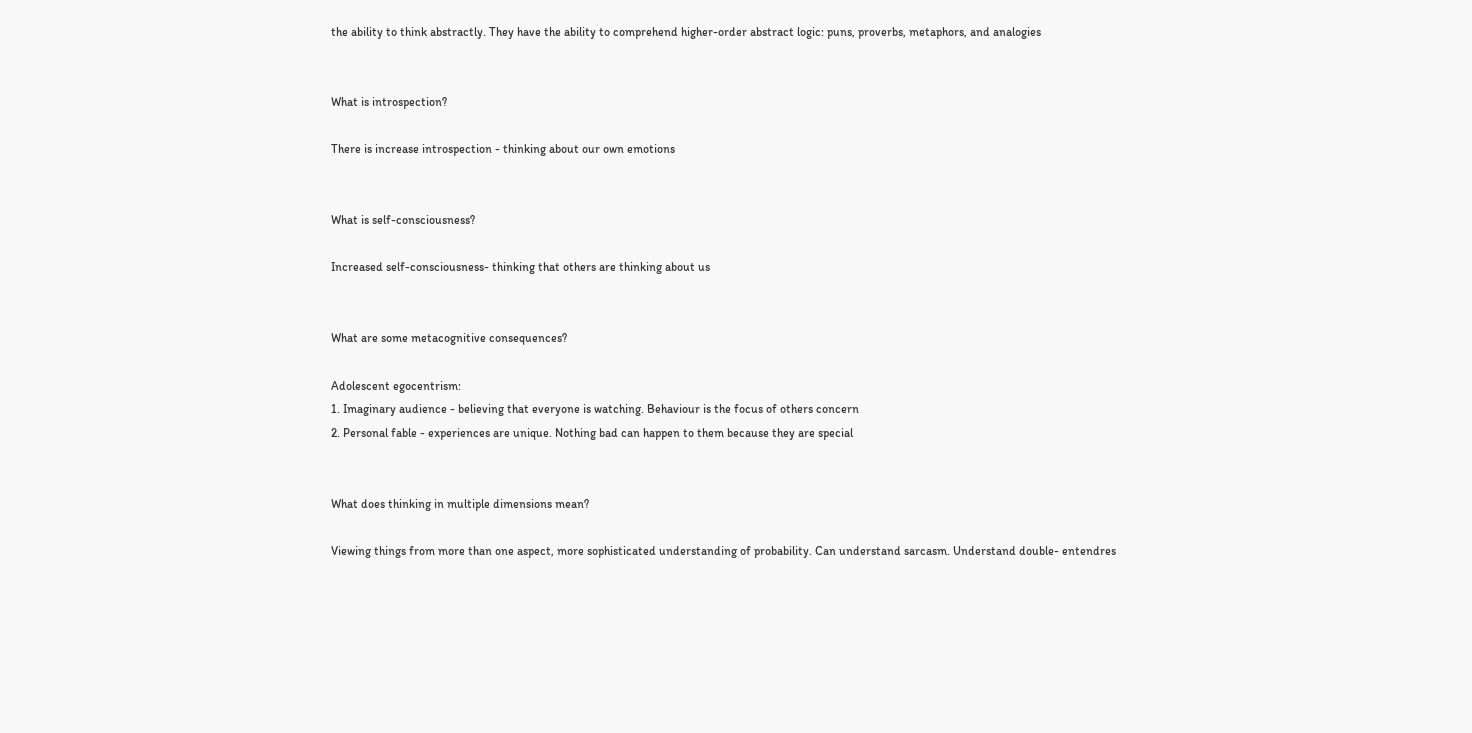the ability to think abstractly. They have the ability to comprehend higher-order abstract logic: puns, proverbs, metaphors, and analogies


What is introspection?

There is increase introspection - thinking about our own emotions


What is self-consciousness?

Increased self-consciousness- thinking that others are thinking about us


What are some metacognitive consequences?

Adolescent egocentrism:
1. Imaginary audience - believing that everyone is watching. Behaviour is the focus of others concern
2. Personal fable - experiences are unique. Nothing bad can happen to them because they are special


What does thinking in multiple dimensions mean?

Viewing things from more than one aspect, more sophisticated understanding of probability. Can understand sarcasm. Understand double- entendres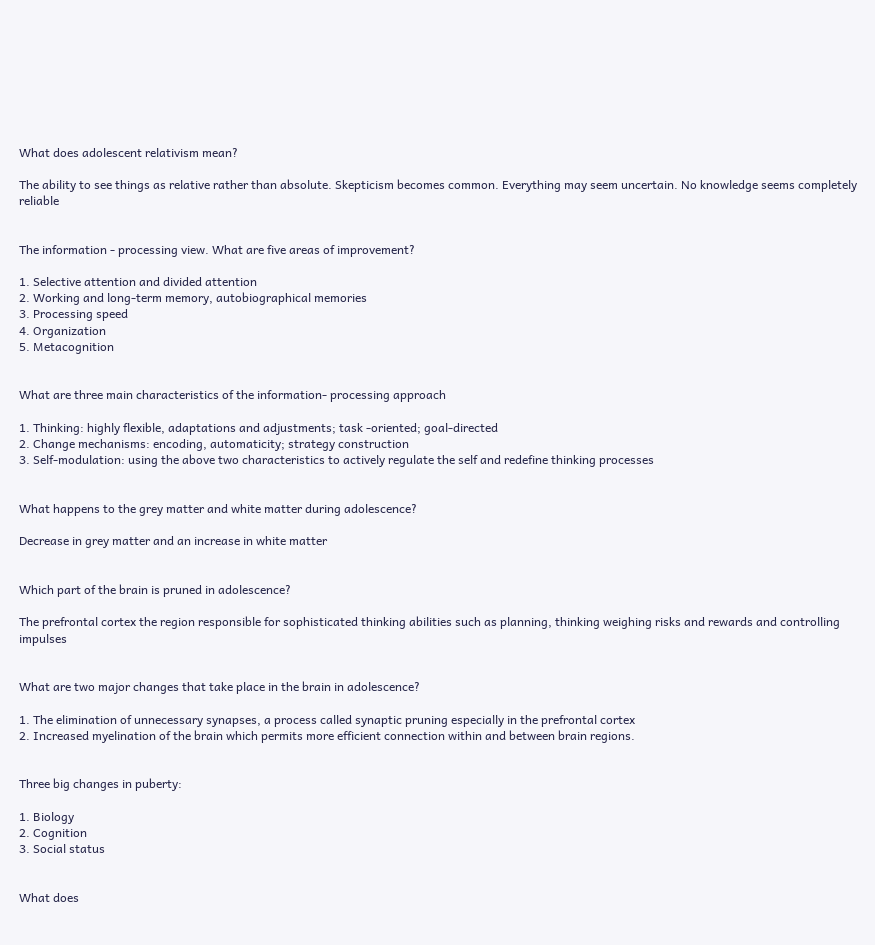What does adolescent relativism mean?

The ability to see things as relative rather than absolute. Skepticism becomes common. Everything may seem uncertain. No knowledge seems completely reliable


The information - processing view. What are five areas of improvement?

1. Selective attention and divided attention
2. Working and long-term memory, autobiographical memories
3. Processing speed
4. Organization
5. Metacognition


What are three main characteristics of the information- processing approach

1. Thinking: highly flexible, adaptations and adjustments; task -oriented; goal-directed
2. Change mechanisms: encoding, automaticity; strategy construction
3. Self-modulation: using the above two characteristics to actively regulate the self and redefine thinking processes


What happens to the grey matter and white matter during adolescence?

Decrease in grey matter and an increase in white matter


Which part of the brain is pruned in adolescence?

The prefrontal cortex the region responsible for sophisticated thinking abilities such as planning, thinking weighing risks and rewards and controlling impulses


What are two major changes that take place in the brain in adolescence?

1. The elimination of unnecessary synapses, a process called synaptic pruning especially in the prefrontal cortex
2. Increased myelination of the brain which permits more efficient connection within and between brain regions.


Three big changes in puberty:

1. Biology
2. Cognition
3. Social status


What does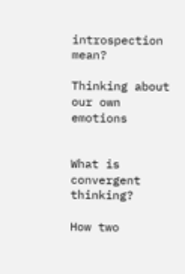introspection mean?

Thinking about our own emotions


What is convergent thinking?

How two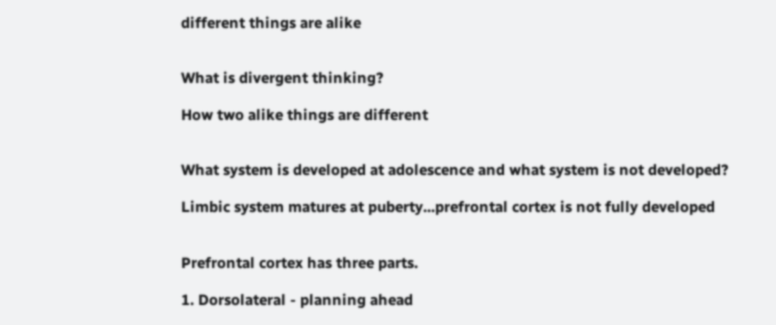different things are alike


What is divergent thinking?

How two alike things are different


What system is developed at adolescence and what system is not developed?

Limbic system matures at puberty...prefrontal cortex is not fully developed


Prefrontal cortex has three parts.

1. Dorsolateral - planning ahead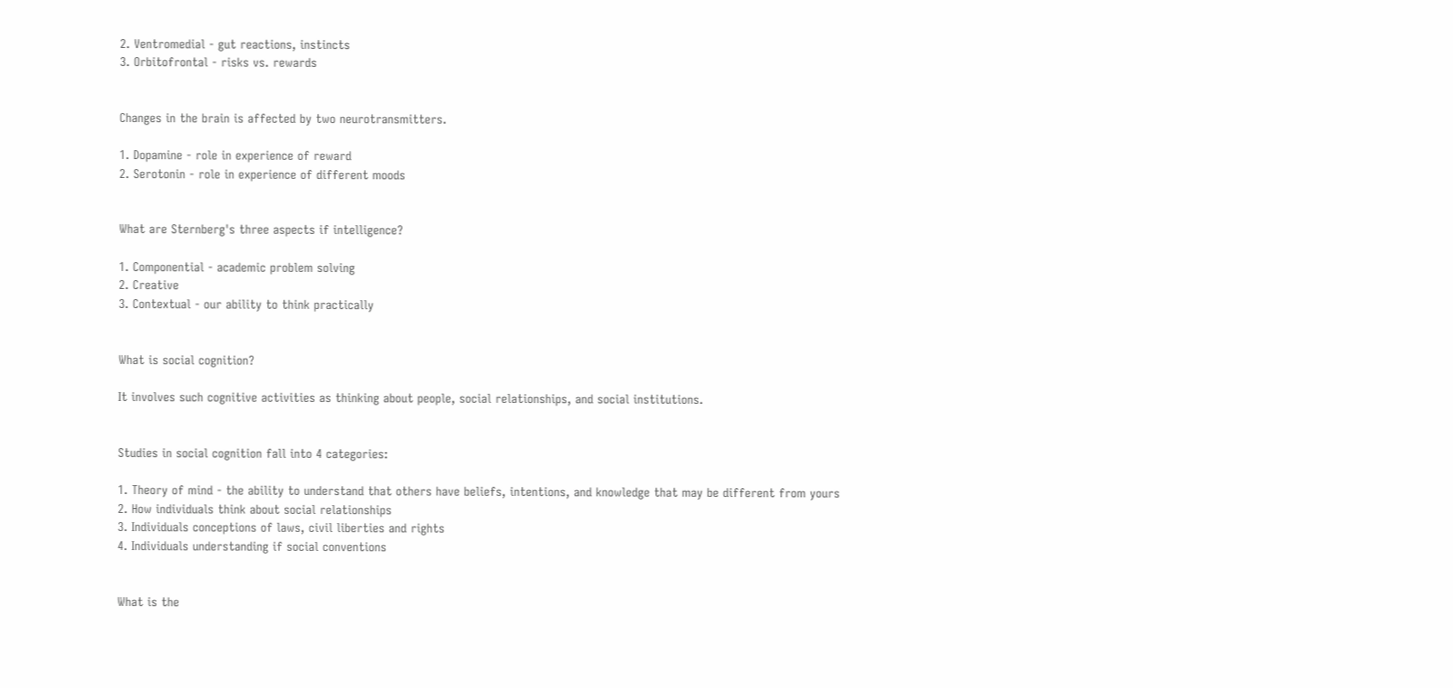2. Ventromedial - gut reactions, instincts
3. Orbitofrontal - risks vs. rewards


Changes in the brain is affected by two neurotransmitters.

1. Dopamine - role in experience of reward
2. Serotonin - role in experience of different moods


What are Sternberg's three aspects if intelligence?

1. Componential - academic problem solving
2. Creative
3. Contextual - our ability to think practically


What is social cognition?

It involves such cognitive activities as thinking about people, social relationships, and social institutions.


Studies in social cognition fall into 4 categories:

1. Theory of mind - the ability to understand that others have beliefs, intentions, and knowledge that may be different from yours
2. How individuals think about social relationships
3. Individuals conceptions of laws, civil liberties and rights
4. Individuals understanding if social conventions


What is the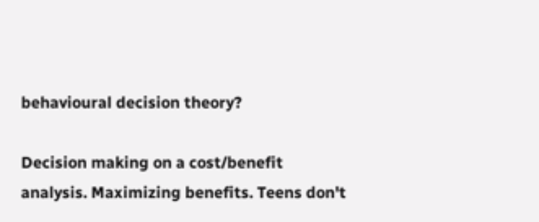behavioural decision theory?

Decision making on a cost/benefit analysis. Maximizing benefits. Teens don't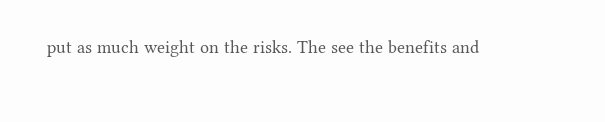put as much weight on the risks. The see the benefits and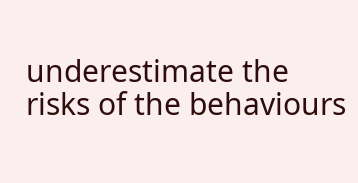underestimate the risks of the behaviours